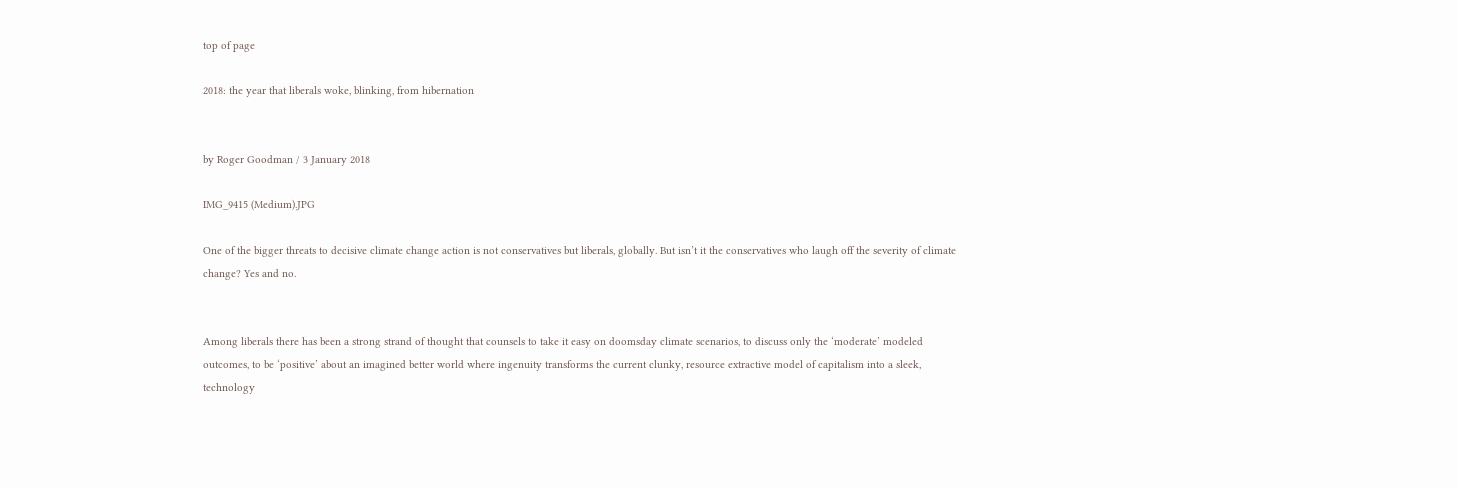top of page

2018: the year that liberals woke, blinking, from hibernation


by Roger Goodman / 3 January 2018

IMG_9415 (Medium).JPG

One of the bigger threats to decisive climate change action is not conservatives but liberals, globally. But isn’t it the conservatives who laugh off the severity of climate change? Yes and no.


Among liberals there has been a strong strand of thought that counsels to take it easy on doomsday climate scenarios, to discuss only the ‘moderate’ modeled outcomes, to be ‘positive’ about an imagined better world where ingenuity transforms the current clunky, resource extractive model of capitalism into a sleek, technology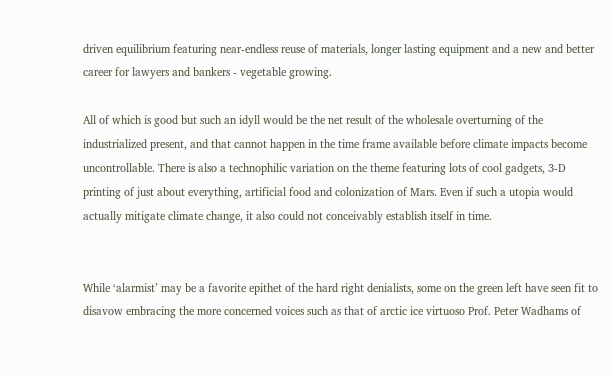driven equilibrium featuring near-endless reuse of materials, longer lasting equipment and a new and better career for lawyers and bankers - vegetable growing.

All of which is good but such an idyll would be the net result of the wholesale overturning of the industrialized present, and that cannot happen in the time frame available before climate impacts become uncontrollable. There is also a technophilic variation on the theme featuring lots of cool gadgets, 3-D printing of just about everything, artificial food and colonization of Mars. Even if such a utopia would actually mitigate climate change, it also could not conceivably establish itself in time.


While ‘alarmist’ may be a favorite epithet of the hard right denialists, some on the green left have seen fit to disavow embracing the more concerned voices such as that of arctic ice virtuoso Prof. Peter Wadhams of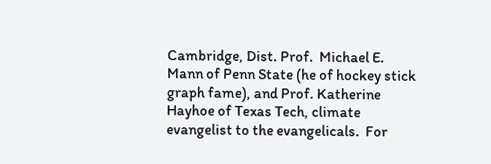Cambridge, Dist. Prof.  Michael E. Mann of Penn State (he of hockey stick graph fame), and Prof. Katherine Hayhoe of Texas Tech, climate evangelist to the evangelicals.  For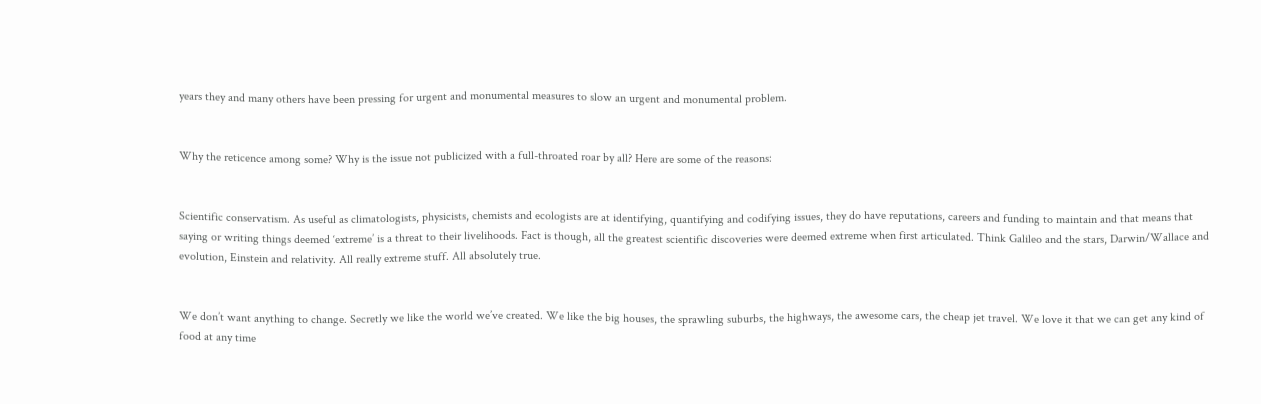years they and many others have been pressing for urgent and monumental measures to slow an urgent and monumental problem.


Why the reticence among some? Why is the issue not publicized with a full-throated roar by all? Here are some of the reasons:


Scientific conservatism. As useful as climatologists, physicists, chemists and ecologists are at identifying, quantifying and codifying issues, they do have reputations, careers and funding to maintain and that means that saying or writing things deemed ‘extreme’ is a threat to their livelihoods. Fact is though, all the greatest scientific discoveries were deemed extreme when first articulated. Think Galileo and the stars, Darwin/Wallace and evolution, Einstein and relativity. All really extreme stuff. All absolutely true.


We don’t want anything to change. Secretly we like the world we’ve created. We like the big houses, the sprawling suburbs, the highways, the awesome cars, the cheap jet travel. We love it that we can get any kind of food at any time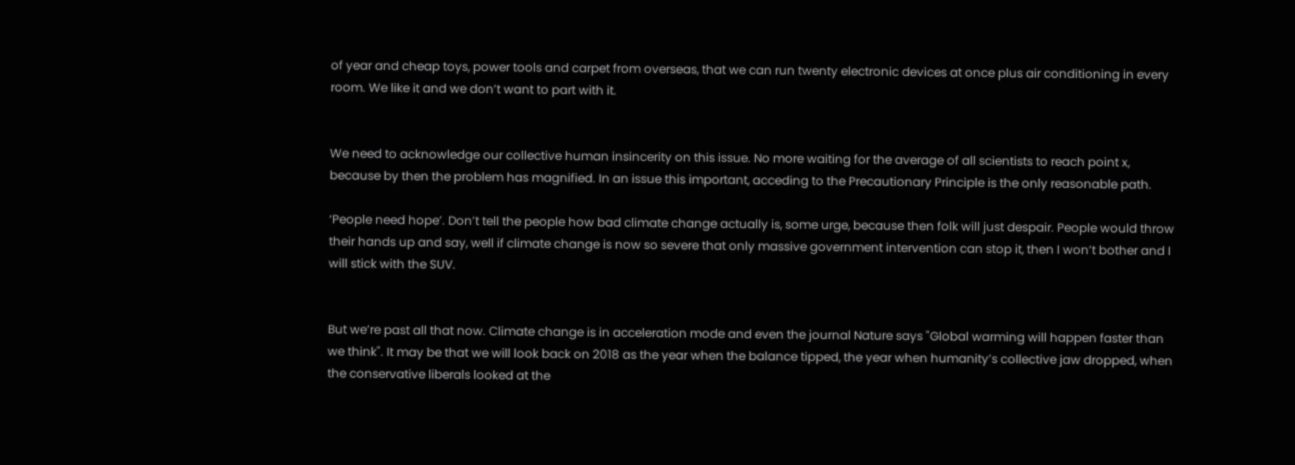of year and cheap toys, power tools and carpet from overseas, that we can run twenty electronic devices at once plus air conditioning in every room. We like it and we don’t want to part with it.


We need to acknowledge our collective human insincerity on this issue. No more waiting for the average of all scientists to reach point x, because by then the problem has magnified. In an issue this important, acceding to the Precautionary Principle is the only reasonable path.

‘People need hope’. Don’t tell the people how bad climate change actually is, some urge, because then folk will just despair. People would throw their hands up and say, well if climate change is now so severe that only massive government intervention can stop it, then I won’t bother and I will stick with the SUV.


But we’re past all that now. Climate change is in acceleration mode and even the journal Nature says "Global warming will happen faster than we think". It may be that we will look back on 2018 as the year when the balance tipped, the year when humanity’s collective jaw dropped, when the conservative liberals looked at the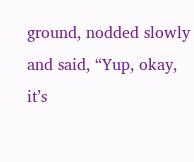ground, nodded slowly and said, “Yup, okay, it’s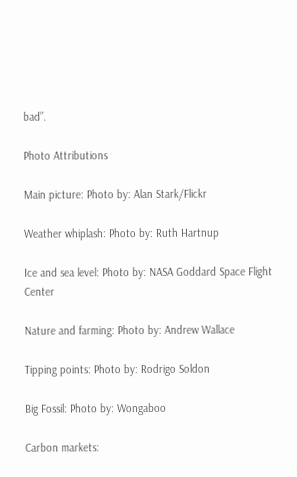bad”.

Photo Attributions

Main picture: Photo by: Alan Stark/Flickr

Weather whiplash: Photo by: Ruth Hartnup

Ice and sea level: Photo by: NASA Goddard Space Flight Center

Nature and farming: Photo by: Andrew Wallace

Tipping points: Photo by: Rodrigo Soldon

Big Fossil: Photo by: Wongaboo

Carbon markets: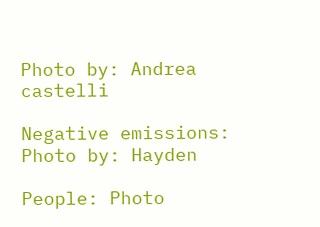Photo by: Andrea castelli

Negative emissions: Photo by: Hayden

People: Photo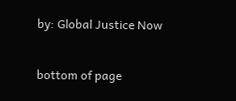by: Global Justice Now

bottom of page